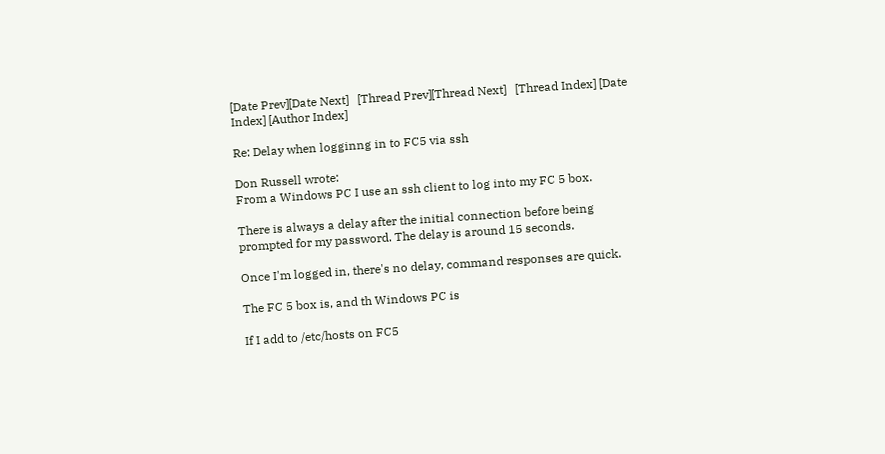[Date Prev][Date Next]   [Thread Prev][Thread Next]   [Thread Index] [Date Index] [Author Index]

Re: Delay when logginng in to FC5 via ssh

Don Russell wrote:
From a Windows PC I use an ssh client to log into my FC 5 box.

There is always a delay after the initial connection before being prompted for my password. The delay is around 15 seconds.

Once I'm logged in, there's no delay, command responses are quick.

The FC 5 box is, and th Windows PC is

If I add to /etc/hosts on FC5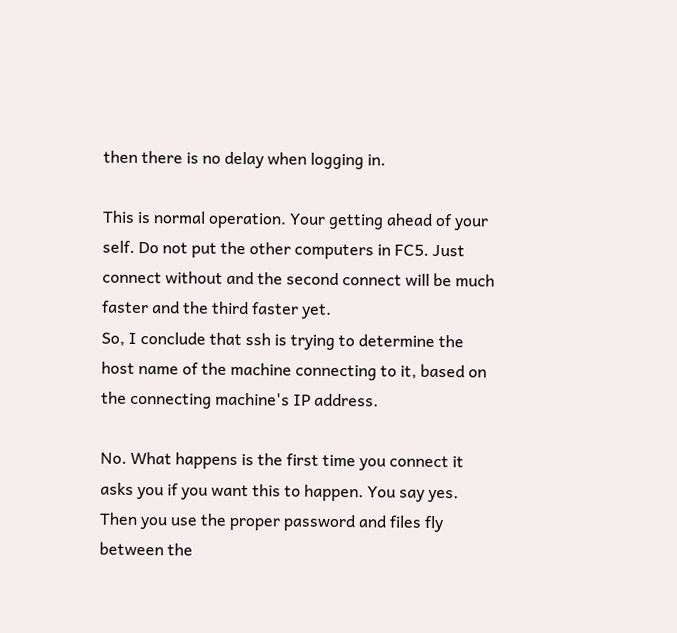then there is no delay when logging in.

This is normal operation. Your getting ahead of your self. Do not put the other computers in FC5. Just connect without and the second connect will be much faster and the third faster yet.
So, I conclude that ssh is trying to determine the host name of the machine connecting to it, based on the connecting machine's IP address.

No. What happens is the first time you connect it asks you if you want this to happen. You say yes. Then you use the proper password and files fly between the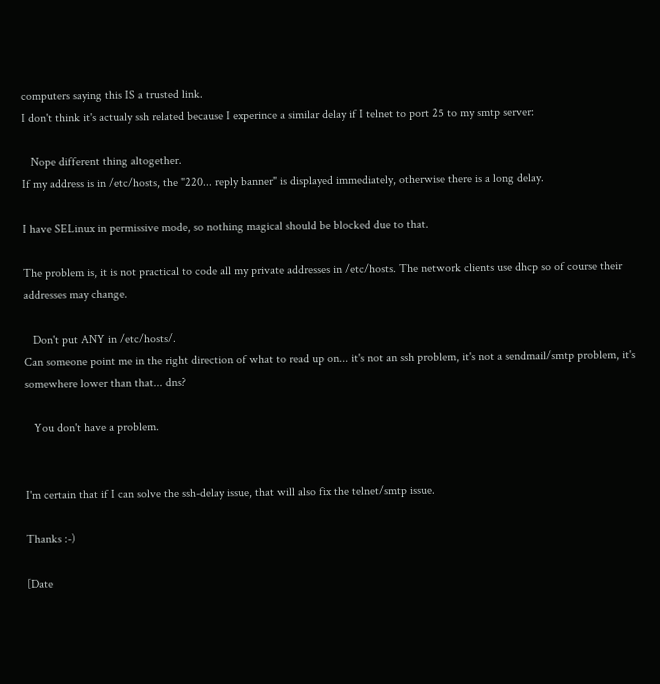computers saying this IS a trusted link.
I don't think it's actualy ssh related because I experince a similar delay if I telnet to port 25 to my smtp server:

   Nope different thing altogether.
If my address is in /etc/hosts, the "220... reply banner" is displayed immediately, otherwise there is a long delay.

I have SELinux in permissive mode, so nothing magical should be blocked due to that.

The problem is, it is not practical to code all my private addresses in /etc/hosts. The network clients use dhcp so of course their addresses may change.

   Don't put ANY in /etc/hosts/.
Can someone point me in the right direction of what to read up on... it's not an ssh problem, it's not a sendmail/smtp problem, it's somewhere lower than that... dns?

   You don't have a problem.


I'm certain that if I can solve the ssh-delay issue, that will also fix the telnet/smtp issue.

Thanks :-)

[Date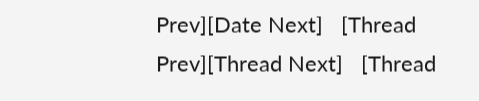Prev][Date Next]   [Thread Prev][Thread Next]   [Thread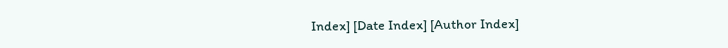Index] [Date Index] [Author Index]